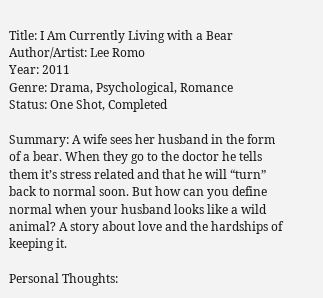Title: I Am Currently Living with a Bear
Author/Artist: Lee Romo
Year: 2011
Genre: Drama, Psychological, Romance
Status: One Shot, Completed

Summary: A wife sees her husband in the form of a bear. When they go to the doctor he tells them it’s stress related and that he will “turn” back to normal soon. But how can you define normal when your husband looks like a wild animal? A story about love and the hardships of keeping it.

Personal Thoughts: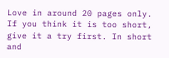Love in around 20 pages only. If you think it is too short, give it a try first. In short and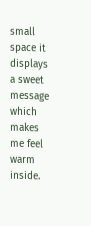small space it displays a sweet message which makes me feel warm inside.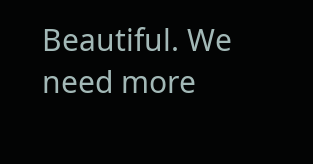Beautiful. We need more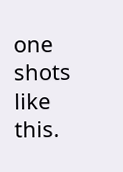one shots like this.